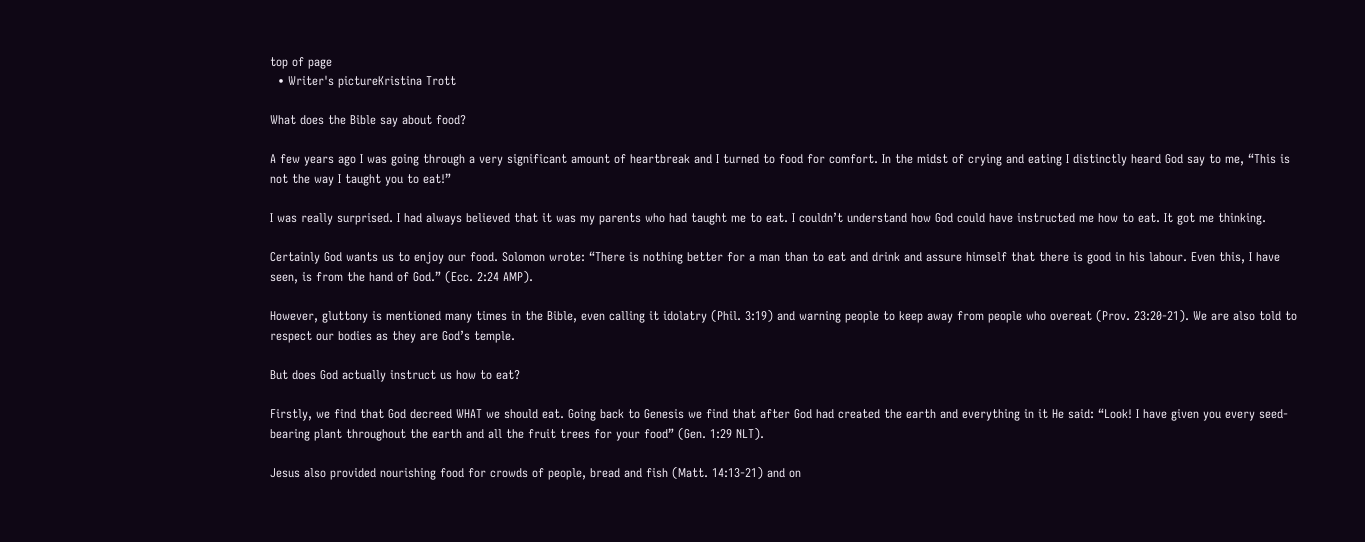top of page
  • Writer's pictureKristina Trott

What does the Bible say about food?

A few years ago I was going through a very significant amount of heartbreak and I turned to food for comfort. In the midst of crying and eating I distinctly heard God say to me, “This is not the way I taught you to eat!”

I was really surprised. I had always believed that it was my parents who had taught me to eat. I couldn’t understand how God could have instructed me how to eat. It got me thinking.

Certainly God wants us to enjoy our food. Solomon wrote: “There is nothing better for a man than to eat and drink and assure himself that there is good in his labour. Even this, I have seen, is from the hand of God.” (Ecc. 2:24 AMP).

However, gluttony is mentioned many times in the Bible, even calling it idolatry (Phil. 3:19) and warning people to keep away from people who overeat (Prov. 23:20-21). We are also told to respect our bodies as they are God’s temple.

But does God actually instruct us how to eat?

Firstly, we find that God decreed WHAT we should eat. Going back to Genesis we find that after God had created the earth and everything in it He said: “Look! I have given you every seed-bearing plant throughout the earth and all the fruit trees for your food” (Gen. 1:29 NLT).

Jesus also provided nourishing food for crowds of people, bread and fish (Matt. 14:13-21) and on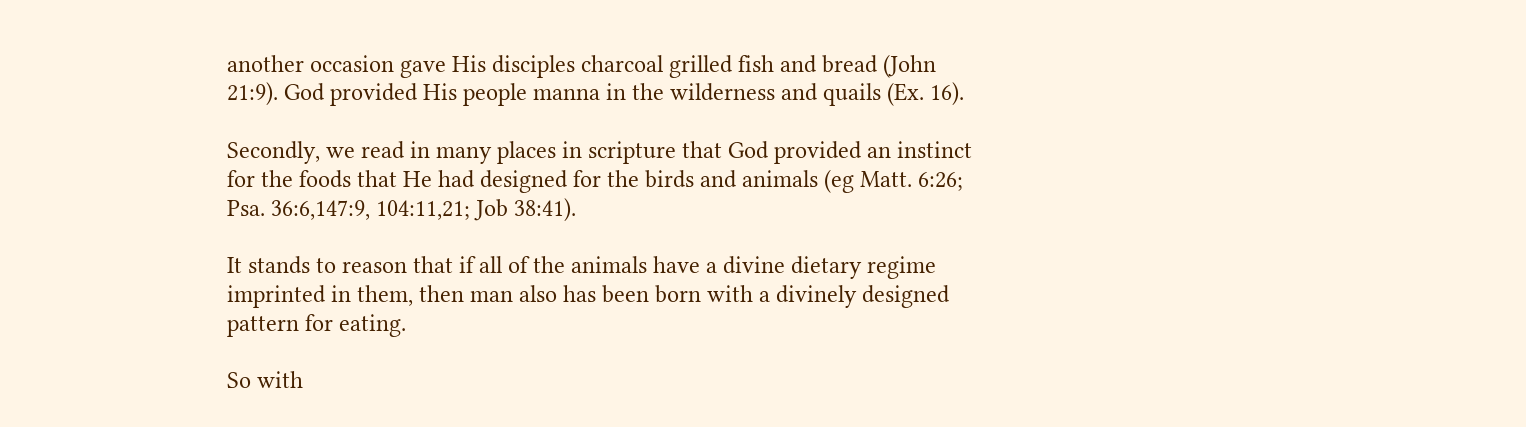another occasion gave His disciples charcoal grilled fish and bread (John 21:9). God provided His people manna in the wilderness and quails (Ex. 16).

Secondly, we read in many places in scripture that God provided an instinct for the foods that He had designed for the birds and animals (eg Matt. 6:26; Psa. 36:6,147:9, 104:11,21; Job 38:41).

It stands to reason that if all of the animals have a divine dietary regime imprinted in them, then man also has been born with a divinely designed pattern for eating.

So with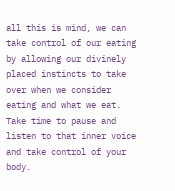all this is mind, we can take control of our eating by allowing our divinely placed instincts to take over when we consider eating and what we eat. Take time to pause and listen to that inner voice and take control of your body.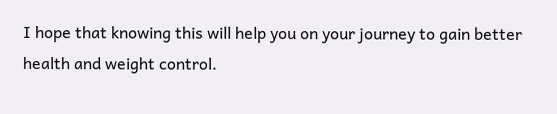I hope that knowing this will help you on your journey to gain better health and weight control.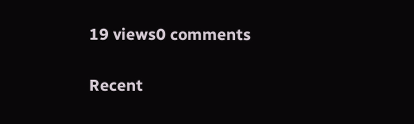19 views0 comments

Recent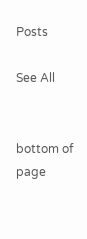Posts

See All


bottom of page